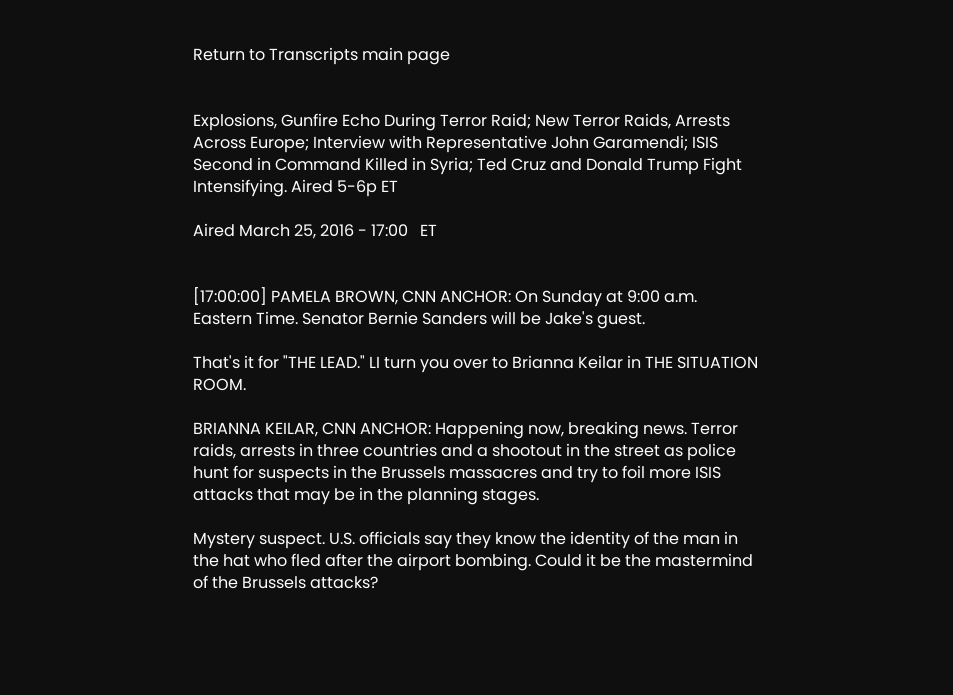Return to Transcripts main page


Explosions, Gunfire Echo During Terror Raid; New Terror Raids, Arrests Across Europe; Interview with Representative John Garamendi; ISIS Second in Command Killed in Syria; Ted Cruz and Donald Trump Fight Intensifying. Aired 5-6p ET

Aired March 25, 2016 - 17:00   ET


[17:00:00] PAMELA BROWN, CNN ANCHOR: On Sunday at 9:00 a.m. Eastern Time. Senator Bernie Sanders will be Jake's guest.

That's it for "THE LEAD." LI turn you over to Brianna Keilar in THE SITUATION ROOM.

BRIANNA KEILAR, CNN ANCHOR: Happening now, breaking news. Terror raids, arrests in three countries and a shootout in the street as police hunt for suspects in the Brussels massacres and try to foil more ISIS attacks that may be in the planning stages.

Mystery suspect. U.S. officials say they know the identity of the man in the hat who fled after the airport bombing. Could it be the mastermind of the Brussels attacks?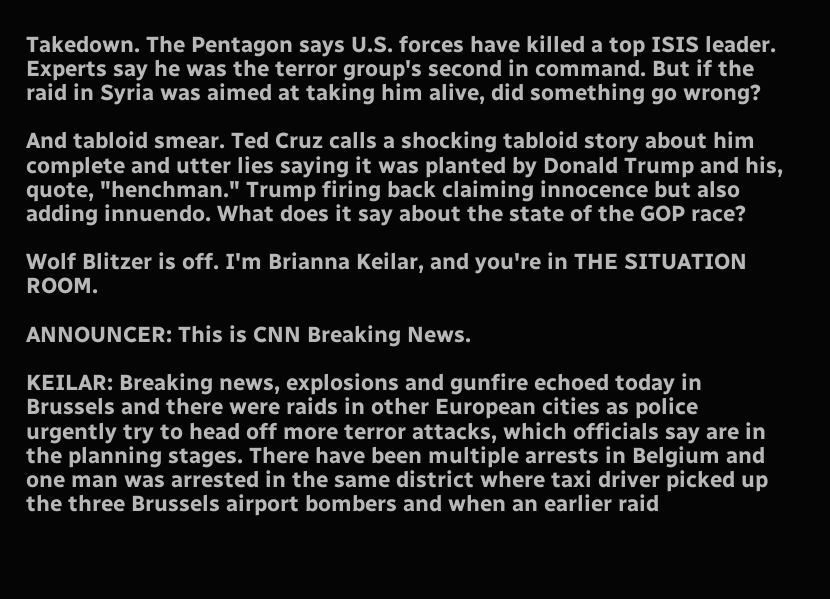Takedown. The Pentagon says U.S. forces have killed a top ISIS leader. Experts say he was the terror group's second in command. But if the raid in Syria was aimed at taking him alive, did something go wrong?

And tabloid smear. Ted Cruz calls a shocking tabloid story about him complete and utter lies saying it was planted by Donald Trump and his, quote, "henchman." Trump firing back claiming innocence but also adding innuendo. What does it say about the state of the GOP race?

Wolf Blitzer is off. I'm Brianna Keilar, and you're in THE SITUATION ROOM.

ANNOUNCER: This is CNN Breaking News.

KEILAR: Breaking news, explosions and gunfire echoed today in Brussels and there were raids in other European cities as police urgently try to head off more terror attacks, which officials say are in the planning stages. There have been multiple arrests in Belgium and one man was arrested in the same district where taxi driver picked up the three Brussels airport bombers and when an earlier raid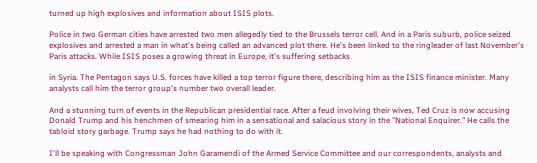turned up high explosives and information about ISIS plots.

Police in two German cities have arrested two men allegedly tied to the Brussels terror cell. And in a Paris suburb, police seized explosives and arrested a man in what's being called an advanced plot there. He's been linked to the ringleader of last November's Paris attacks. While ISIS poses a growing threat in Europe, it's suffering setbacks

in Syria. The Pentagon says U.S. forces have killed a top terror figure there, describing him as the ISIS finance minister. Many analysts call him the terror group's number two overall leader.

And a stunning turn of events in the Republican presidential race. After a feud involving their wives, Ted Cruz is now accusing Donald Trump and his henchmen of smearing him in a sensational and salacious story in the "National Enquirer." He calls the tabloid story garbage. Trump says he had nothing to do with it.

I'll be speaking with Congressman John Garamendi of the Armed Service Committee and our correspondents, analysts and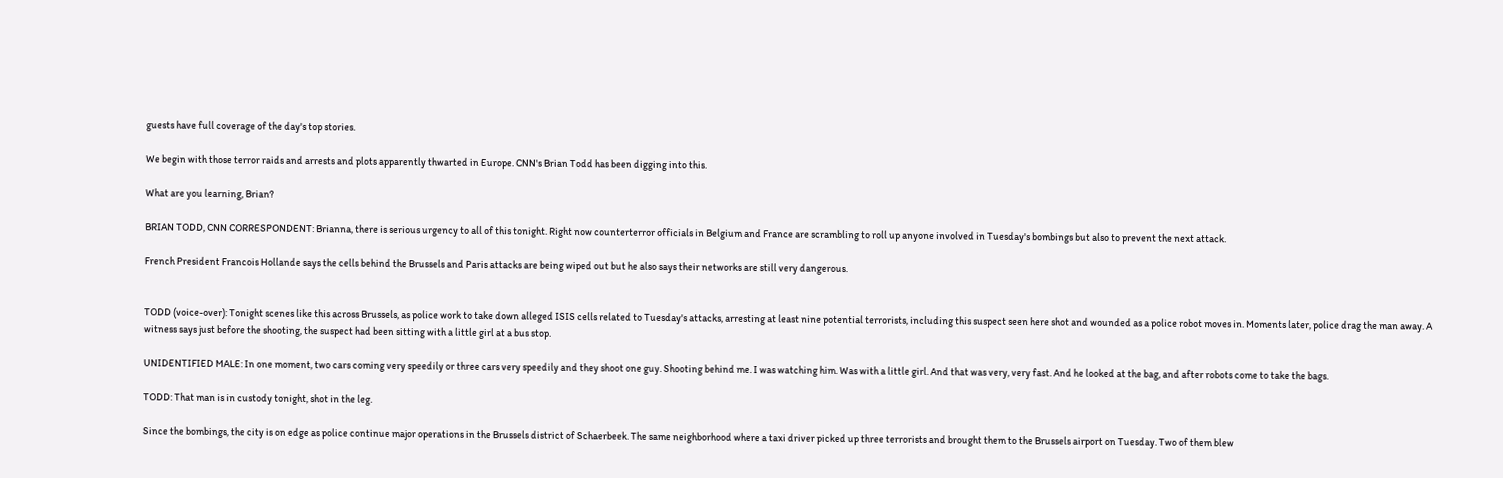guests have full coverage of the day's top stories.

We begin with those terror raids and arrests and plots apparently thwarted in Europe. CNN's Brian Todd has been digging into this.

What are you learning, Brian?

BRIAN TODD, CNN CORRESPONDENT: Brianna, there is serious urgency to all of this tonight. Right now counterterror officials in Belgium and France are scrambling to roll up anyone involved in Tuesday's bombings but also to prevent the next attack.

French President Francois Hollande says the cells behind the Brussels and Paris attacks are being wiped out but he also says their networks are still very dangerous.


TODD (voice-over): Tonight scenes like this across Brussels, as police work to take down alleged ISIS cells related to Tuesday's attacks, arresting at least nine potential terrorists, including this suspect seen here shot and wounded as a police robot moves in. Moments later, police drag the man away. A witness says just before the shooting, the suspect had been sitting with a little girl at a bus stop.

UNIDENTIFIED MALE: In one moment, two cars coming very speedily or three cars very speedily and they shoot one guy. Shooting behind me. I was watching him. Was with a little girl. And that was very, very fast. And he looked at the bag, and after robots come to take the bags.

TODD: That man is in custody tonight, shot in the leg.

Since the bombings, the city is on edge as police continue major operations in the Brussels district of Schaerbeek. The same neighborhood where a taxi driver picked up three terrorists and brought them to the Brussels airport on Tuesday. Two of them blew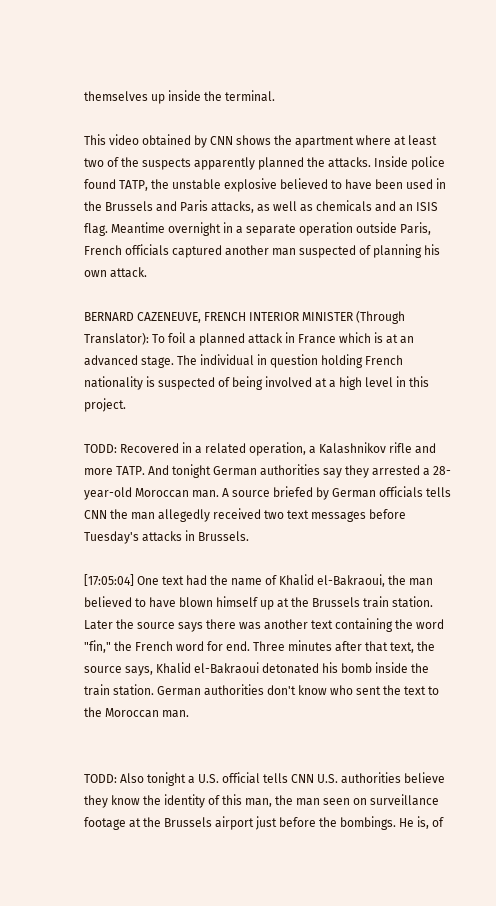themselves up inside the terminal.

This video obtained by CNN shows the apartment where at least two of the suspects apparently planned the attacks. Inside police found TATP, the unstable explosive believed to have been used in the Brussels and Paris attacks, as well as chemicals and an ISIS flag. Meantime overnight in a separate operation outside Paris, French officials captured another man suspected of planning his own attack.

BERNARD CAZENEUVE, FRENCH INTERIOR MINISTER (Through Translator): To foil a planned attack in France which is at an advanced stage. The individual in question holding French nationality is suspected of being involved at a high level in this project.

TODD: Recovered in a related operation, a Kalashnikov rifle and more TATP. And tonight German authorities say they arrested a 28-year-old Moroccan man. A source briefed by German officials tells CNN the man allegedly received two text messages before Tuesday's attacks in Brussels.

[17:05:04] One text had the name of Khalid el-Bakraoui, the man believed to have blown himself up at the Brussels train station. Later the source says there was another text containing the word "fin," the French word for end. Three minutes after that text, the source says, Khalid el-Bakraoui detonated his bomb inside the train station. German authorities don't know who sent the text to the Moroccan man.


TODD: Also tonight a U.S. official tells CNN U.S. authorities believe they know the identity of this man, the man seen on surveillance footage at the Brussels airport just before the bombings. He is, of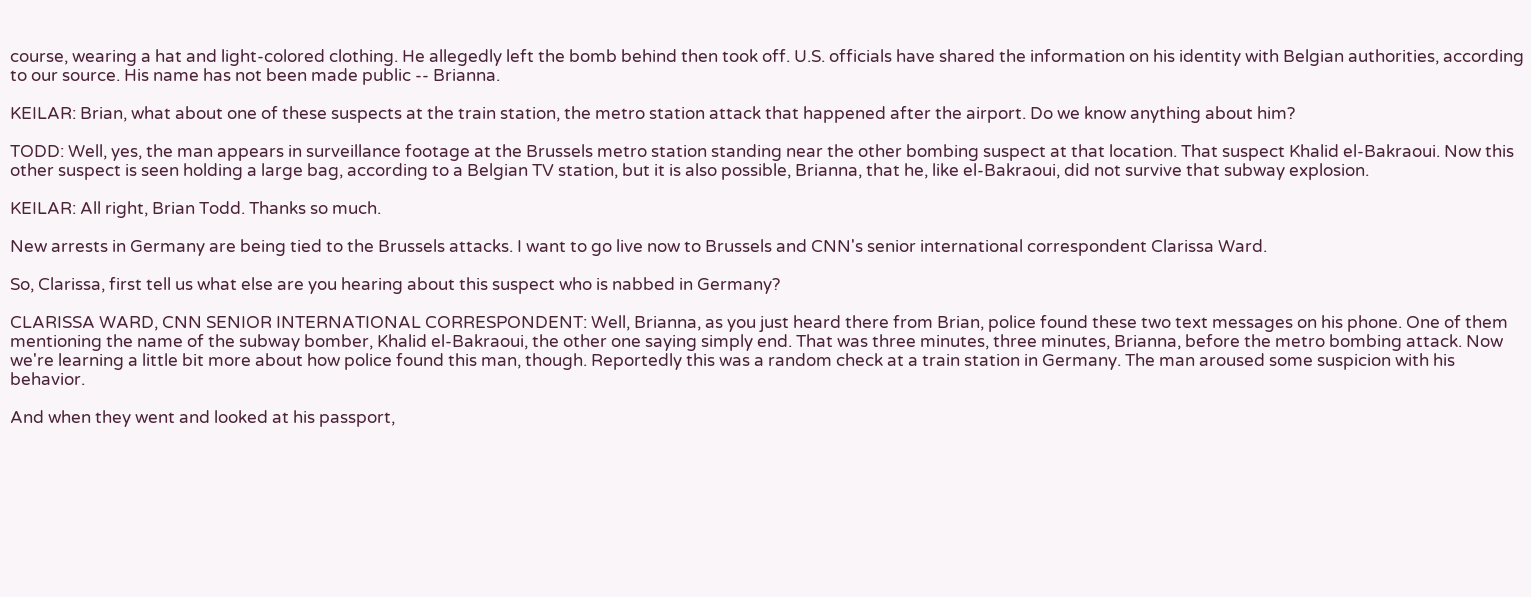course, wearing a hat and light-colored clothing. He allegedly left the bomb behind then took off. U.S. officials have shared the information on his identity with Belgian authorities, according to our source. His name has not been made public -- Brianna.

KEILAR: Brian, what about one of these suspects at the train station, the metro station attack that happened after the airport. Do we know anything about him?

TODD: Well, yes, the man appears in surveillance footage at the Brussels metro station standing near the other bombing suspect at that location. That suspect Khalid el-Bakraoui. Now this other suspect is seen holding a large bag, according to a Belgian TV station, but it is also possible, Brianna, that he, like el-Bakraoui, did not survive that subway explosion.

KEILAR: All right, Brian Todd. Thanks so much.

New arrests in Germany are being tied to the Brussels attacks. I want to go live now to Brussels and CNN's senior international correspondent Clarissa Ward.

So, Clarissa, first tell us what else are you hearing about this suspect who is nabbed in Germany?

CLARISSA WARD, CNN SENIOR INTERNATIONAL CORRESPONDENT: Well, Brianna, as you just heard there from Brian, police found these two text messages on his phone. One of them mentioning the name of the subway bomber, Khalid el-Bakraoui, the other one saying simply end. That was three minutes, three minutes, Brianna, before the metro bombing attack. Now we're learning a little bit more about how police found this man, though. Reportedly this was a random check at a train station in Germany. The man aroused some suspicion with his behavior.

And when they went and looked at his passport,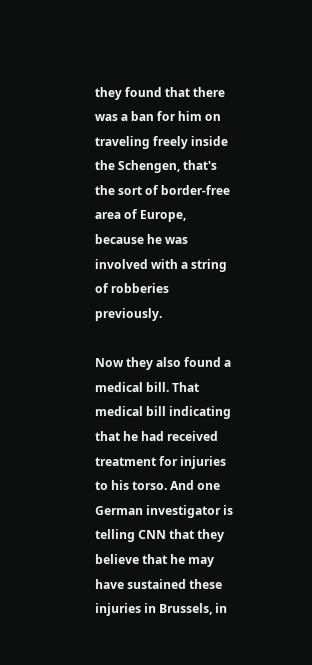they found that there was a ban for him on traveling freely inside the Schengen, that's the sort of border-free area of Europe, because he was involved with a string of robberies previously.

Now they also found a medical bill. That medical bill indicating that he had received treatment for injuries to his torso. And one German investigator is telling CNN that they believe that he may have sustained these injuries in Brussels, in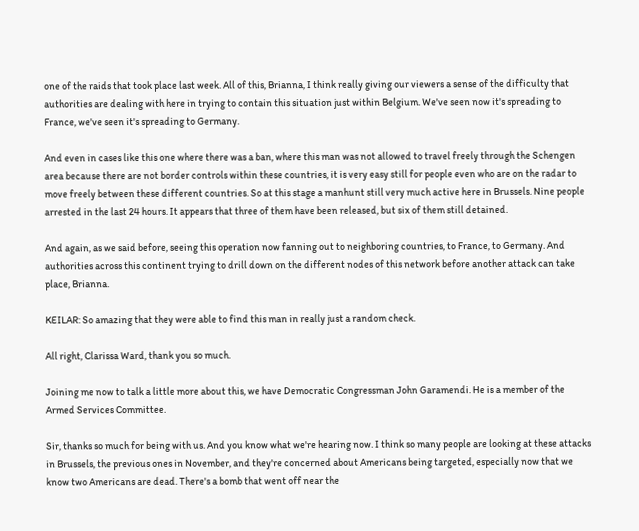one of the raids that took place last week. All of this, Brianna, I think really giving our viewers a sense of the difficulty that authorities are dealing with here in trying to contain this situation just within Belgium. We've seen now it's spreading to France, we've seen it's spreading to Germany.

And even in cases like this one where there was a ban, where this man was not allowed to travel freely through the Schengen area because there are not border controls within these countries, it is very easy still for people even who are on the radar to move freely between these different countries. So at this stage a manhunt still very much active here in Brussels. Nine people arrested in the last 24 hours. It appears that three of them have been released, but six of them still detained.

And again, as we said before, seeing this operation now fanning out to neighboring countries, to France, to Germany. And authorities across this continent trying to drill down on the different nodes of this network before another attack can take place, Brianna.

KEILAR: So amazing that they were able to find this man in really just a random check.

All right, Clarissa Ward, thank you so much.

Joining me now to talk a little more about this, we have Democratic Congressman John Garamendi. He is a member of the Armed Services Committee.

Sir, thanks so much for being with us. And you know what we're hearing now. I think so many people are looking at these attacks in Brussels, the previous ones in November, and they're concerned about Americans being targeted, especially now that we know two Americans are dead. There's a bomb that went off near the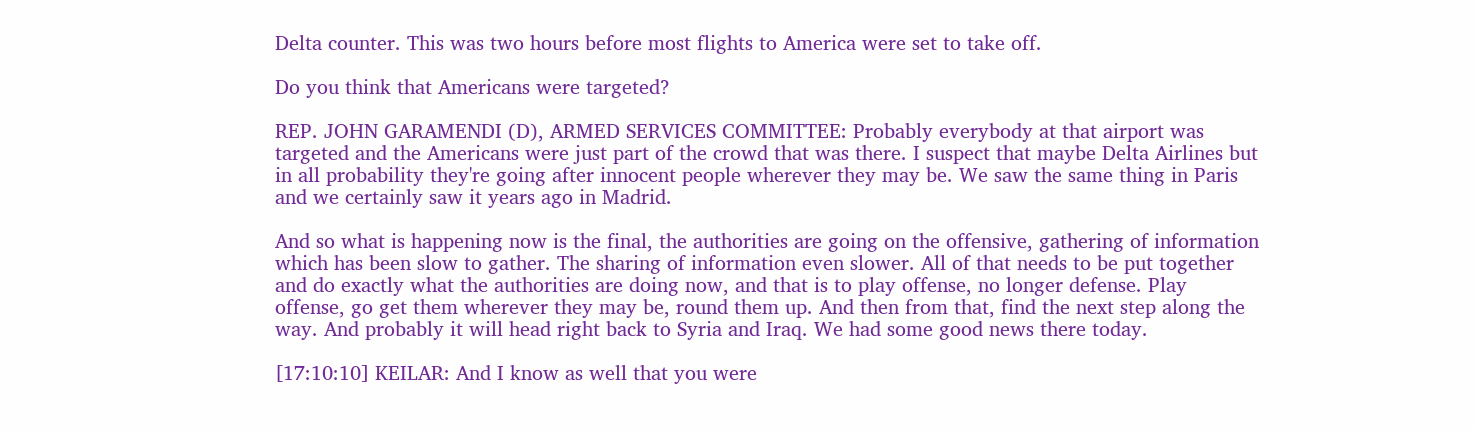Delta counter. This was two hours before most flights to America were set to take off.

Do you think that Americans were targeted?

REP. JOHN GARAMENDI (D), ARMED SERVICES COMMITTEE: Probably everybody at that airport was targeted and the Americans were just part of the crowd that was there. I suspect that maybe Delta Airlines but in all probability they're going after innocent people wherever they may be. We saw the same thing in Paris and we certainly saw it years ago in Madrid.

And so what is happening now is the final, the authorities are going on the offensive, gathering of information which has been slow to gather. The sharing of information even slower. All of that needs to be put together and do exactly what the authorities are doing now, and that is to play offense, no longer defense. Play offense, go get them wherever they may be, round them up. And then from that, find the next step along the way. And probably it will head right back to Syria and Iraq. We had some good news there today.

[17:10:10] KEILAR: And I know as well that you were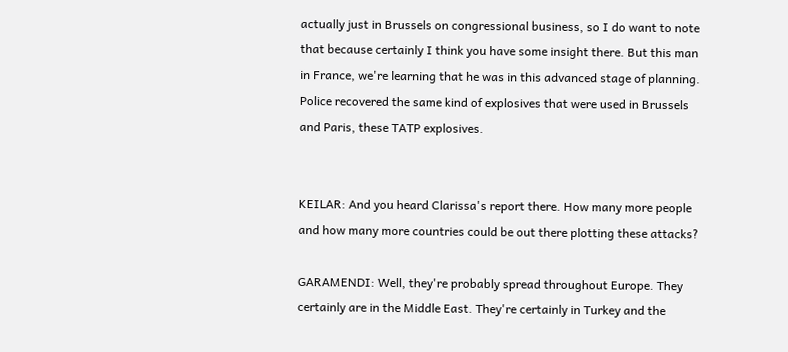actually just in Brussels on congressional business, so I do want to note that because certainly I think you have some insight there. But this man in France, we're learning that he was in this advanced stage of planning. Police recovered the same kind of explosives that were used in Brussels and Paris, these TATP explosives.


KEILAR: And you heard Clarissa's report there. How many more people and how many more countries could be out there plotting these attacks?

GARAMENDI: Well, they're probably spread throughout Europe. They certainly are in the Middle East. They're certainly in Turkey and the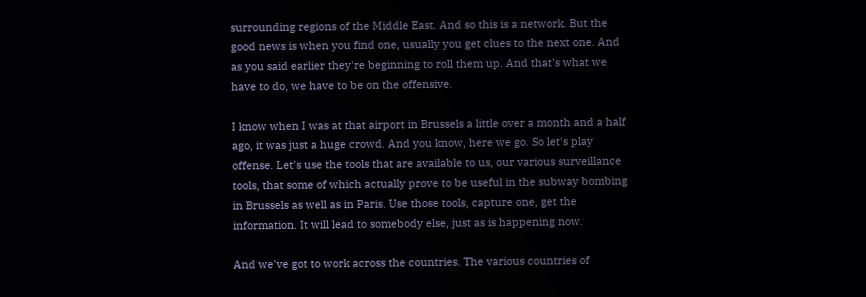surrounding regions of the Middle East. And so this is a network. But the good news is when you find one, usually you get clues to the next one. And as you said earlier they're beginning to roll them up. And that's what we have to do, we have to be on the offensive.

I know when I was at that airport in Brussels a little over a month and a half ago, it was just a huge crowd. And you know, here we go. So let's play offense. Let's use the tools that are available to us, our various surveillance tools, that some of which actually prove to be useful in the subway bombing in Brussels as well as in Paris. Use those tools, capture one, get the information. It will lead to somebody else, just as is happening now.

And we've got to work across the countries. The various countries of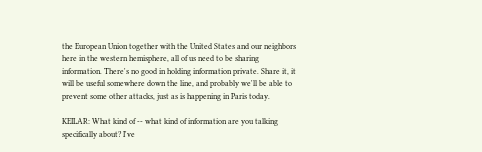the European Union together with the United States and our neighbors here in the western hemisphere, all of us need to be sharing information. There's no good in holding information private. Share it, it will be useful somewhere down the line, and probably we'll be able to prevent some other attacks, just as is happening in Paris today.

KEILAR: What kind of -- what kind of information are you talking specifically about? I've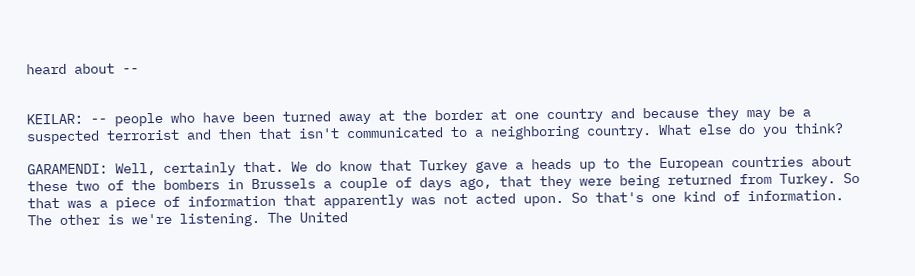heard about --


KEILAR: -- people who have been turned away at the border at one country and because they may be a suspected terrorist and then that isn't communicated to a neighboring country. What else do you think?

GARAMENDI: Well, certainly that. We do know that Turkey gave a heads up to the European countries about these two of the bombers in Brussels a couple of days ago, that they were being returned from Turkey. So that was a piece of information that apparently was not acted upon. So that's one kind of information. The other is we're listening. The United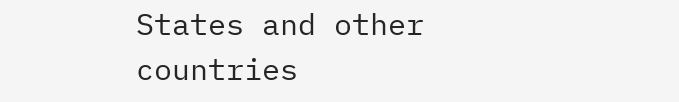States and other countries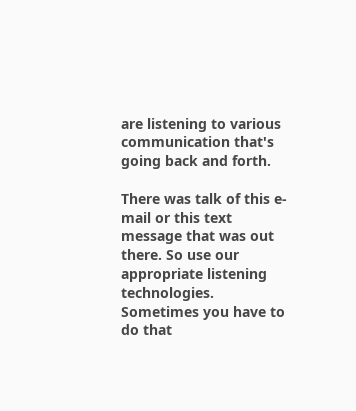are listening to various communication that's going back and forth.

There was talk of this e-mail or this text message that was out there. So use our appropriate listening technologies. Sometimes you have to do that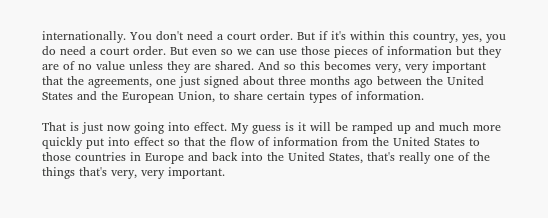internationally. You don't need a court order. But if it's within this country, yes, you do need a court order. But even so we can use those pieces of information but they are of no value unless they are shared. And so this becomes very, very important that the agreements, one just signed about three months ago between the United States and the European Union, to share certain types of information.

That is just now going into effect. My guess is it will be ramped up and much more quickly put into effect so that the flow of information from the United States to those countries in Europe and back into the United States, that's really one of the things that's very, very important.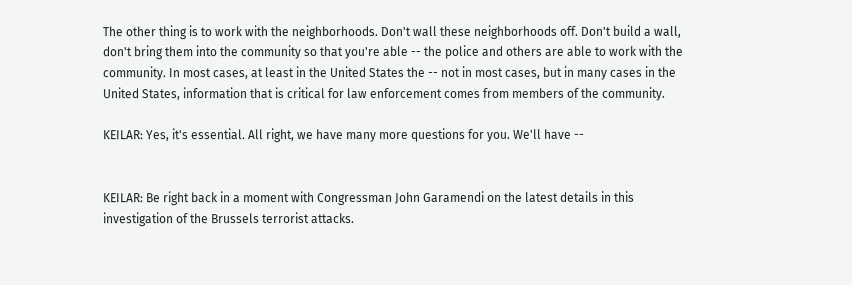The other thing is to work with the neighborhoods. Don't wall these neighborhoods off. Don't build a wall, don't bring them into the community so that you're able -- the police and others are able to work with the community. In most cases, at least in the United States the -- not in most cases, but in many cases in the United States, information that is critical for law enforcement comes from members of the community.

KEILAR: Yes, it's essential. All right, we have many more questions for you. We'll have --


KEILAR: Be right back in a moment with Congressman John Garamendi on the latest details in this investigation of the Brussels terrorist attacks.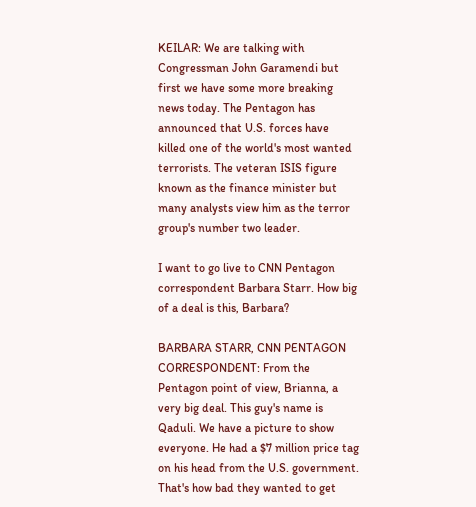KEILAR: We are talking with Congressman John Garamendi but first we have some more breaking news today. The Pentagon has announced that U.S. forces have killed one of the world's most wanted terrorists. The veteran ISIS figure known as the finance minister but many analysts view him as the terror group's number two leader.

I want to go live to CNN Pentagon correspondent Barbara Starr. How big of a deal is this, Barbara?

BARBARA STARR, CNN PENTAGON CORRESPONDENT: From the Pentagon point of view, Brianna, a very big deal. This guy's name is Qaduli. We have a picture to show everyone. He had a $7 million price tag on his head from the U.S. government. That's how bad they wanted to get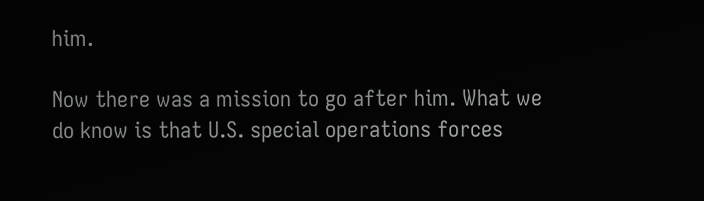him.

Now there was a mission to go after him. What we do know is that U.S. special operations forces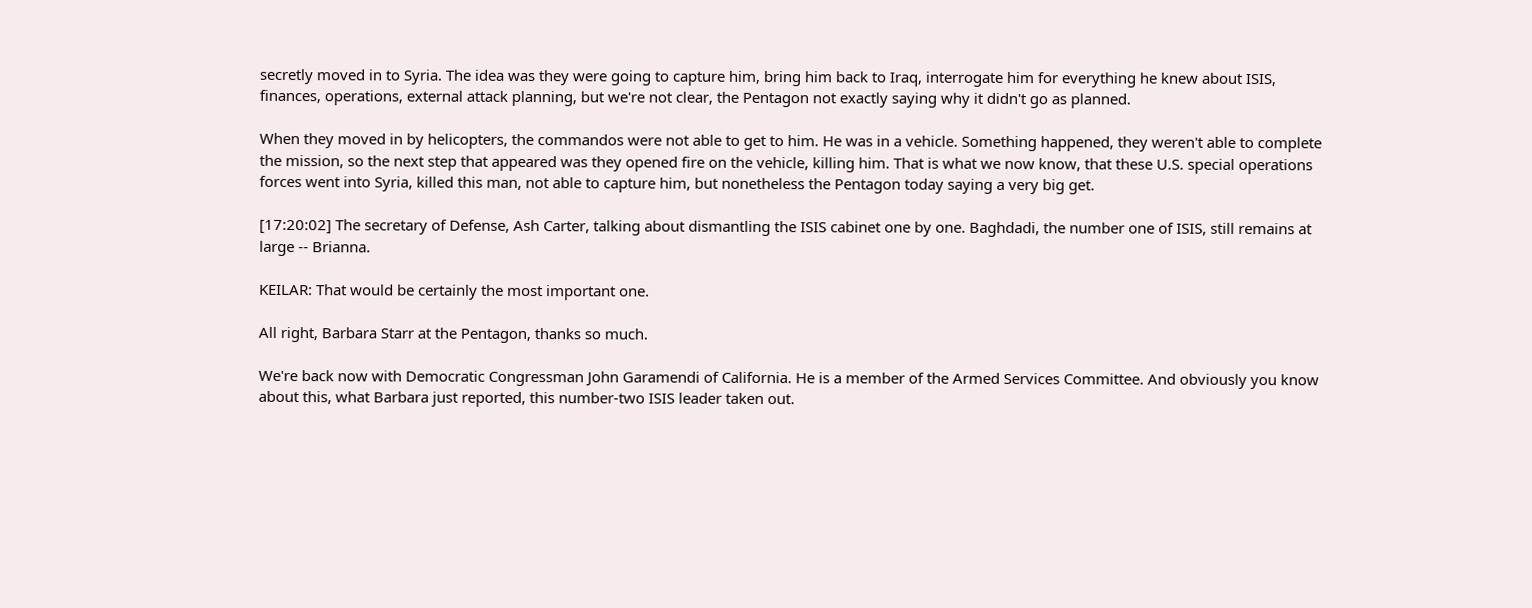secretly moved in to Syria. The idea was they were going to capture him, bring him back to Iraq, interrogate him for everything he knew about ISIS, finances, operations, external attack planning, but we're not clear, the Pentagon not exactly saying why it didn't go as planned.

When they moved in by helicopters, the commandos were not able to get to him. He was in a vehicle. Something happened, they weren't able to complete the mission, so the next step that appeared was they opened fire on the vehicle, killing him. That is what we now know, that these U.S. special operations forces went into Syria, killed this man, not able to capture him, but nonetheless the Pentagon today saying a very big get.

[17:20:02] The secretary of Defense, Ash Carter, talking about dismantling the ISIS cabinet one by one. Baghdadi, the number one of ISIS, still remains at large -- Brianna.

KEILAR: That would be certainly the most important one.

All right, Barbara Starr at the Pentagon, thanks so much.

We're back now with Democratic Congressman John Garamendi of California. He is a member of the Armed Services Committee. And obviously you know about this, what Barbara just reported, this number-two ISIS leader taken out.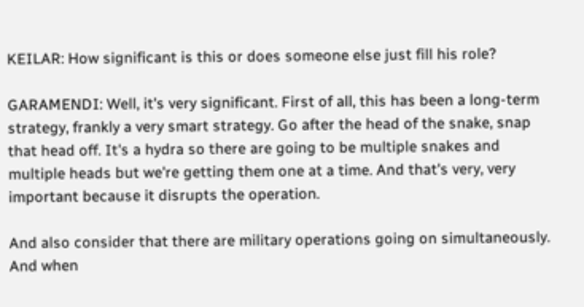KEILAR: How significant is this or does someone else just fill his role?

GARAMENDI: Well, it's very significant. First of all, this has been a long-term strategy, frankly a very smart strategy. Go after the head of the snake, snap that head off. It's a hydra so there are going to be multiple snakes and multiple heads but we're getting them one at a time. And that's very, very important because it disrupts the operation.

And also consider that there are military operations going on simultaneously. And when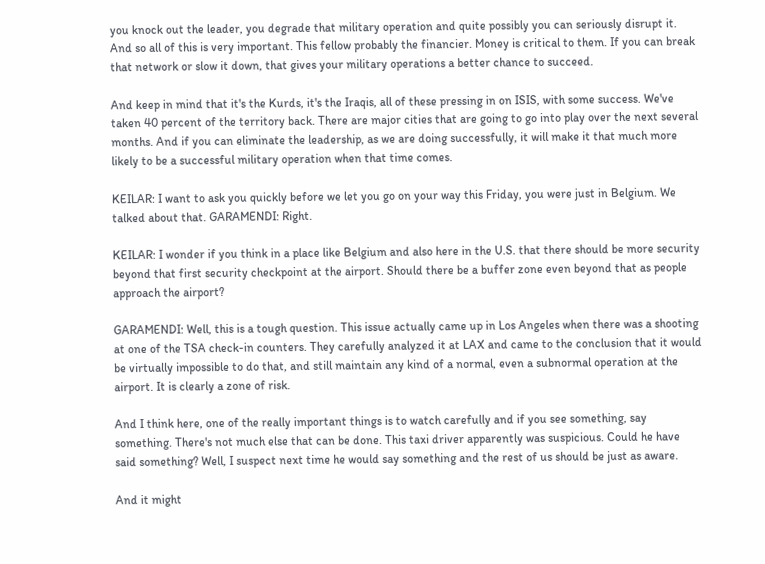you knock out the leader, you degrade that military operation and quite possibly you can seriously disrupt it. And so all of this is very important. This fellow probably the financier. Money is critical to them. If you can break that network or slow it down, that gives your military operations a better chance to succeed.

And keep in mind that it's the Kurds, it's the Iraqis, all of these pressing in on ISIS, with some success. We've taken 40 percent of the territory back. There are major cities that are going to go into play over the next several months. And if you can eliminate the leadership, as we are doing successfully, it will make it that much more likely to be a successful military operation when that time comes.

KEILAR: I want to ask you quickly before we let you go on your way this Friday, you were just in Belgium. We talked about that. GARAMENDI: Right.

KEILAR: I wonder if you think in a place like Belgium and also here in the U.S. that there should be more security beyond that first security checkpoint at the airport. Should there be a buffer zone even beyond that as people approach the airport?

GARAMENDI: Well, this is a tough question. This issue actually came up in Los Angeles when there was a shooting at one of the TSA check-in counters. They carefully analyzed it at LAX and came to the conclusion that it would be virtually impossible to do that, and still maintain any kind of a normal, even a subnormal operation at the airport. It is clearly a zone of risk.

And I think here, one of the really important things is to watch carefully and if you see something, say something. There's not much else that can be done. This taxi driver apparently was suspicious. Could he have said something? Well, I suspect next time he would say something and the rest of us should be just as aware.

And it might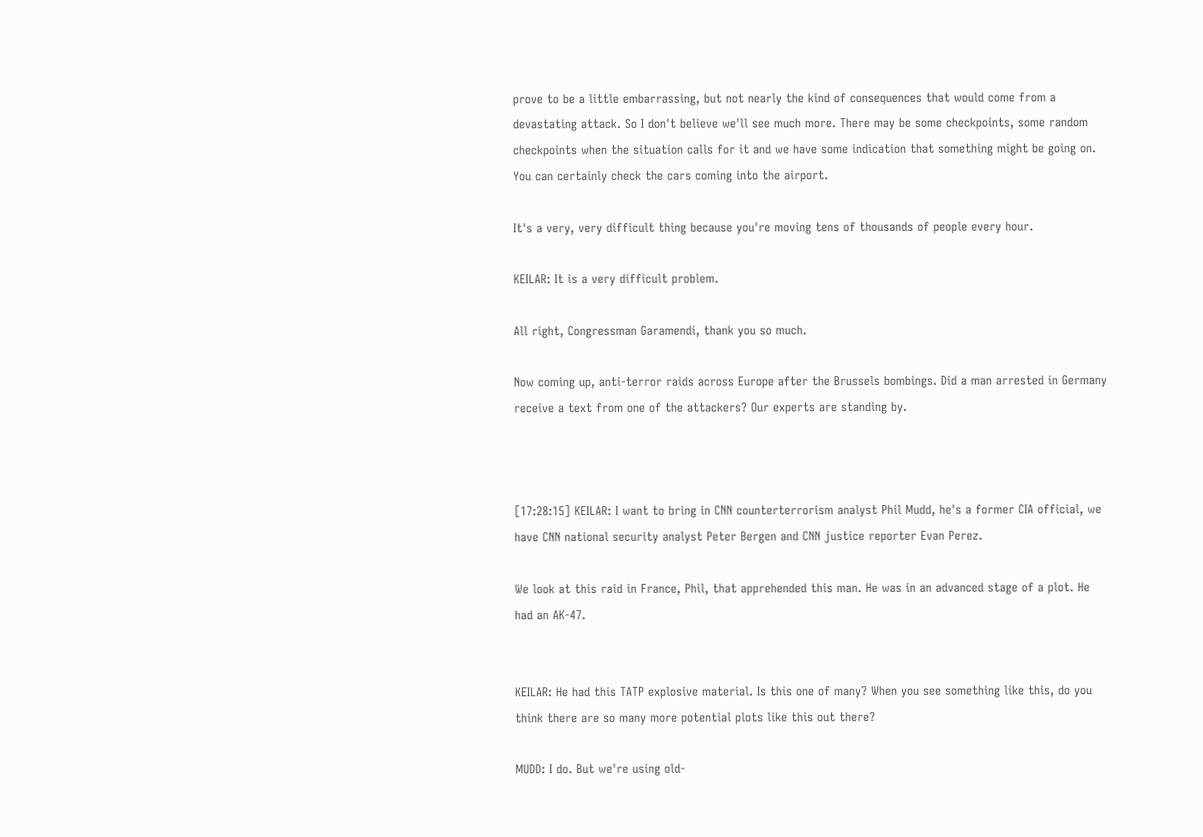prove to be a little embarrassing, but not nearly the kind of consequences that would come from a devastating attack. So I don't believe we'll see much more. There may be some checkpoints, some random checkpoints when the situation calls for it and we have some indication that something might be going on. You can certainly check the cars coming into the airport.

It's a very, very difficult thing because you're moving tens of thousands of people every hour.

KEILAR: It is a very difficult problem.

All right, Congressman Garamendi, thank you so much.

Now coming up, anti-terror raids across Europe after the Brussels bombings. Did a man arrested in Germany receive a text from one of the attackers? Our experts are standing by.



[17:28:15] KEILAR: I want to bring in CNN counterterrorism analyst Phil Mudd, he's a former CIA official, we have CNN national security analyst Peter Bergen and CNN justice reporter Evan Perez.

We look at this raid in France, Phil, that apprehended this man. He was in an advanced stage of a plot. He had an AK-47.


KEILAR: He had this TATP explosive material. Is this one of many? When you see something like this, do you think there are so many more potential plots like this out there?

MUDD: I do. But we're using old-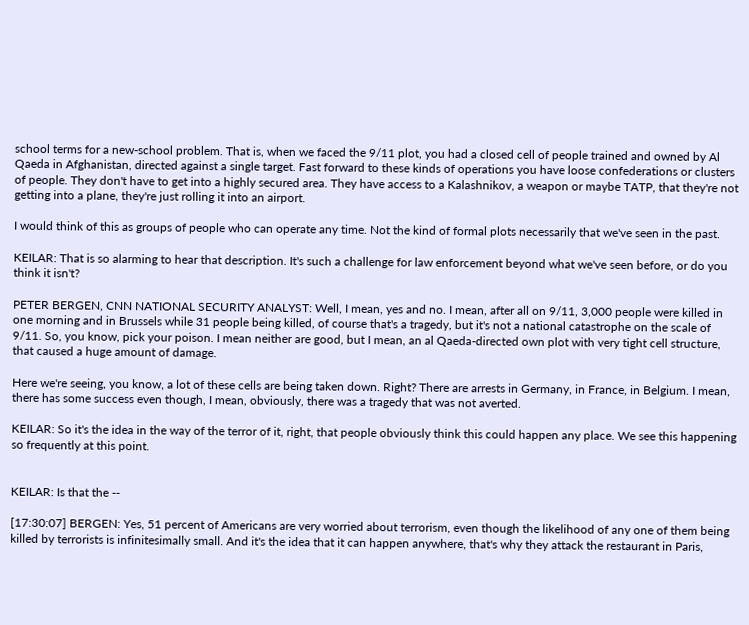school terms for a new-school problem. That is, when we faced the 9/11 plot, you had a closed cell of people trained and owned by Al Qaeda in Afghanistan, directed against a single target. Fast forward to these kinds of operations you have loose confederations or clusters of people. They don't have to get into a highly secured area. They have access to a Kalashnikov, a weapon or maybe TATP, that they're not getting into a plane, they're just rolling it into an airport.

I would think of this as groups of people who can operate any time. Not the kind of formal plots necessarily that we've seen in the past.

KEILAR: That is so alarming to hear that description. It's such a challenge for law enforcement beyond what we've seen before, or do you think it isn't?

PETER BERGEN, CNN NATIONAL SECURITY ANALYST: Well, I mean, yes and no. I mean, after all on 9/11, 3,000 people were killed in one morning and in Brussels while 31 people being killed, of course that's a tragedy, but it's not a national catastrophe on the scale of 9/11. So, you know, pick your poison. I mean neither are good, but I mean, an al Qaeda-directed own plot with very tight cell structure, that caused a huge amount of damage.

Here we're seeing, you know, a lot of these cells are being taken down. Right? There are arrests in Germany, in France, in Belgium. I mean, there has some success even though, I mean, obviously, there was a tragedy that was not averted.

KEILAR: So it's the idea in the way of the terror of it, right, that people obviously think this could happen any place. We see this happening so frequently at this point.


KEILAR: Is that the --

[17:30:07] BERGEN: Yes, 51 percent of Americans are very worried about terrorism, even though the likelihood of any one of them being killed by terrorists is infinitesimally small. And it's the idea that it can happen anywhere, that's why they attack the restaurant in Paris,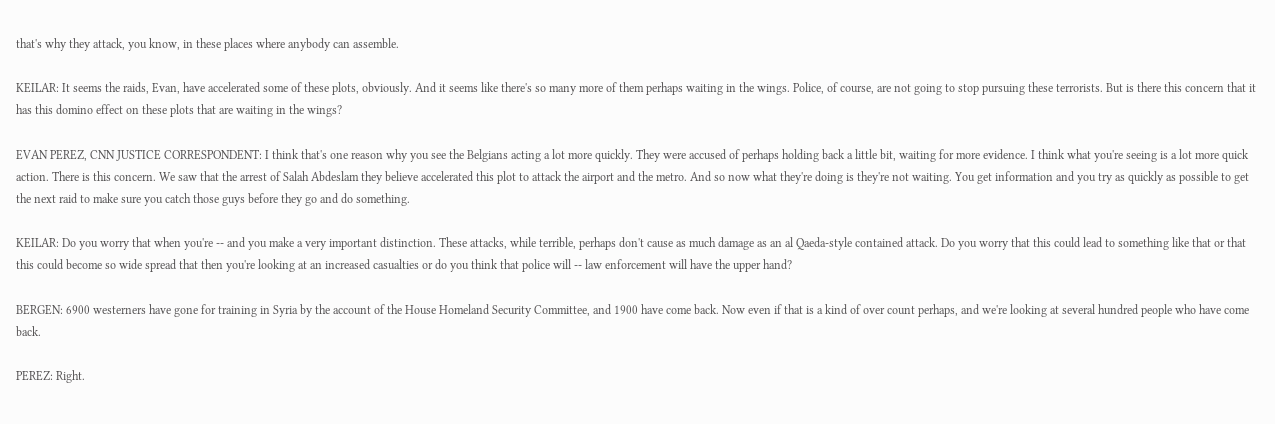that's why they attack, you know, in these places where anybody can assemble.

KEILAR: It seems the raids, Evan, have accelerated some of these plots, obviously. And it seems like there's so many more of them perhaps waiting in the wings. Police, of course, are not going to stop pursuing these terrorists. But is there this concern that it has this domino effect on these plots that are waiting in the wings?

EVAN PEREZ, CNN JUSTICE CORRESPONDENT: I think that's one reason why you see the Belgians acting a lot more quickly. They were accused of perhaps holding back a little bit, waiting for more evidence. I think what you're seeing is a lot more quick action. There is this concern. We saw that the arrest of Salah Abdeslam they believe accelerated this plot to attack the airport and the metro. And so now what they're doing is they're not waiting. You get information and you try as quickly as possible to get the next raid to make sure you catch those guys before they go and do something.

KEILAR: Do you worry that when you're -- and you make a very important distinction. These attacks, while terrible, perhaps don't cause as much damage as an al Qaeda-style contained attack. Do you worry that this could lead to something like that or that this could become so wide spread that then you're looking at an increased casualties or do you think that police will -- law enforcement will have the upper hand?

BERGEN: 6900 westerners have gone for training in Syria by the account of the House Homeland Security Committee, and 1900 have come back. Now even if that is a kind of over count perhaps, and we're looking at several hundred people who have come back.

PEREZ: Right.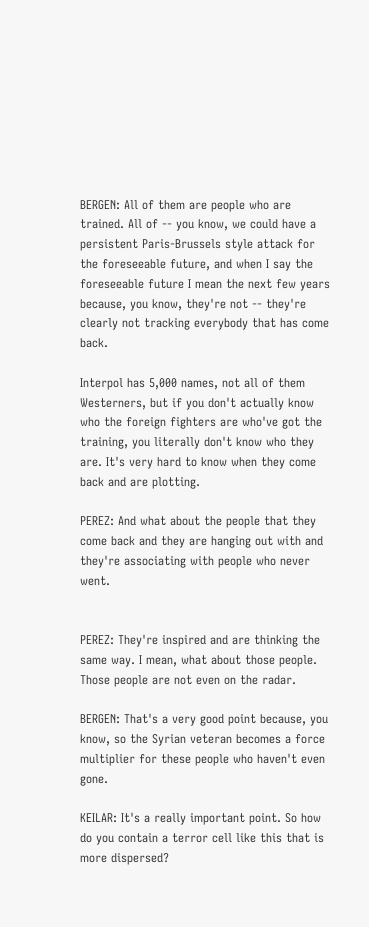BERGEN: All of them are people who are trained. All of -- you know, we could have a persistent Paris-Brussels style attack for the foreseeable future, and when I say the foreseeable future I mean the next few years because, you know, they're not -- they're clearly not tracking everybody that has come back.

Interpol has 5,000 names, not all of them Westerners, but if you don't actually know who the foreign fighters are who've got the training, you literally don't know who they are. It's very hard to know when they come back and are plotting.

PEREZ: And what about the people that they come back and they are hanging out with and they're associating with people who never went.


PEREZ: They're inspired and are thinking the same way. I mean, what about those people. Those people are not even on the radar.

BERGEN: That's a very good point because, you know, so the Syrian veteran becomes a force multiplier for these people who haven't even gone.

KEILAR: It's a really important point. So how do you contain a terror cell like this that is more dispersed?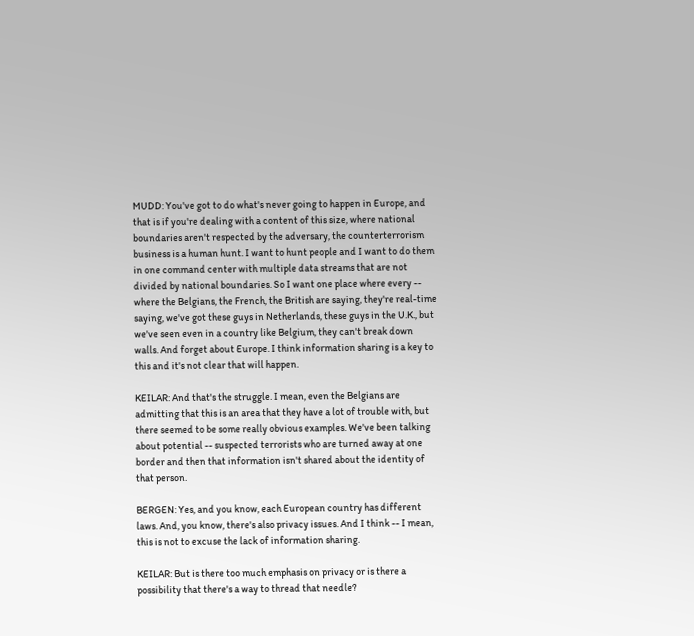MUDD: You've got to do what's never going to happen in Europe, and that is if you're dealing with a content of this size, where national boundaries aren't respected by the adversary, the counterterrorism business is a human hunt. I want to hunt people and I want to do them in one command center with multiple data streams that are not divided by national boundaries. So I want one place where every -- where the Belgians, the French, the British are saying, they're real-time saying, we've got these guys in Netherlands, these guys in the U.K., but we've seen even in a country like Belgium, they can't break down walls. And forget about Europe. I think information sharing is a key to this and it's not clear that will happen.

KEILAR: And that's the struggle. I mean, even the Belgians are admitting that this is an area that they have a lot of trouble with, but there seemed to be some really obvious examples. We've been talking about potential -- suspected terrorists who are turned away at one border and then that information isn't shared about the identity of that person.

BERGEN: Yes, and you know, each European country has different laws. And, you know, there's also privacy issues. And I think -- I mean, this is not to excuse the lack of information sharing.

KEILAR: But is there too much emphasis on privacy or is there a possibility that there's a way to thread that needle?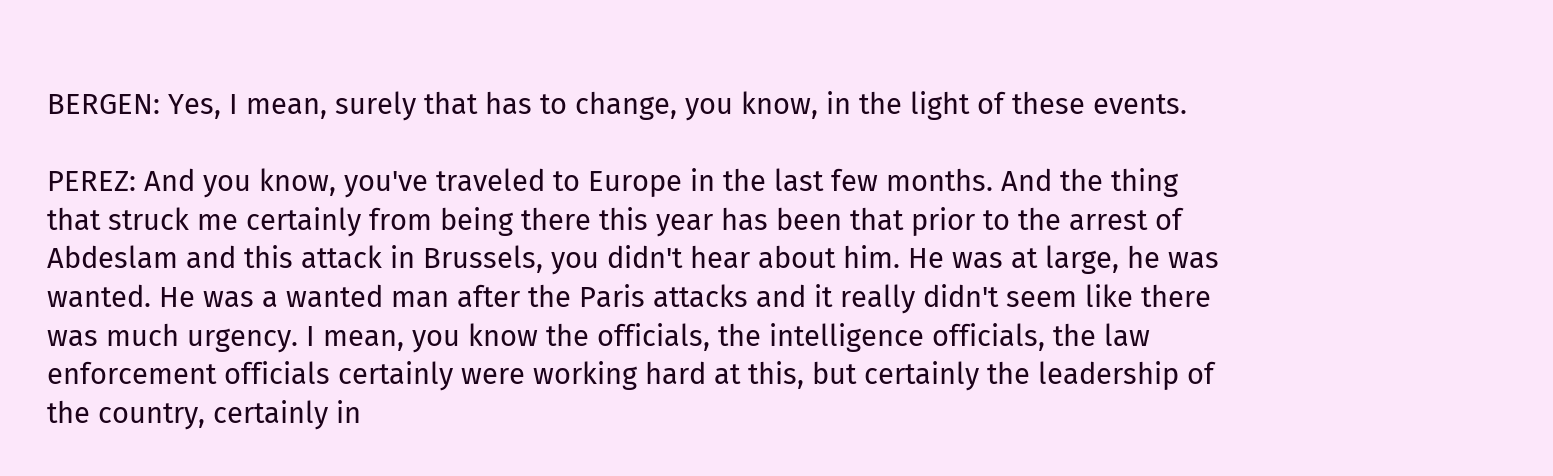BERGEN: Yes, I mean, surely that has to change, you know, in the light of these events.

PEREZ: And you know, you've traveled to Europe in the last few months. And the thing that struck me certainly from being there this year has been that prior to the arrest of Abdeslam and this attack in Brussels, you didn't hear about him. He was at large, he was wanted. He was a wanted man after the Paris attacks and it really didn't seem like there was much urgency. I mean, you know the officials, the intelligence officials, the law enforcement officials certainly were working hard at this, but certainly the leadership of the country, certainly in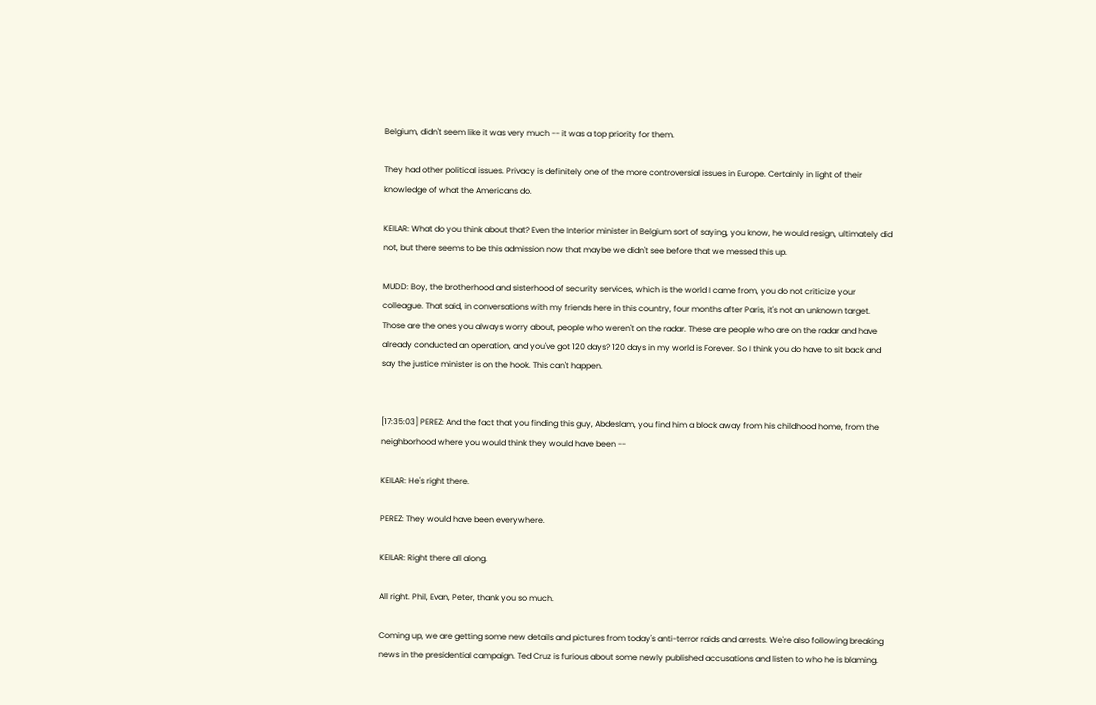Belgium, didn't seem like it was very much -- it was a top priority for them.

They had other political issues. Privacy is definitely one of the more controversial issues in Europe. Certainly in light of their knowledge of what the Americans do.

KEILAR: What do you think about that? Even the Interior minister in Belgium sort of saying, you know, he would resign, ultimately did not, but there seems to be this admission now that maybe we didn't see before that we messed this up.

MUDD: Boy, the brotherhood and sisterhood of security services, which is the world I came from, you do not criticize your colleague. That said, in conversations with my friends here in this country, four months after Paris, it's not an unknown target. Those are the ones you always worry about, people who weren't on the radar. These are people who are on the radar and have already conducted an operation, and you've got 120 days? 120 days in my world is Forever. So I think you do have to sit back and say the justice minister is on the hook. This can't happen.


[17:35:03] PEREZ: And the fact that you finding this guy, Abdeslam, you find him a block away from his childhood home, from the neighborhood where you would think they would have been --

KEILAR: He's right there.

PEREZ: They would have been everywhere.

KEILAR: Right there all along.

All right. Phil, Evan, Peter, thank you so much.

Coming up, we are getting some new details and pictures from today's anti-terror raids and arrests. We're also following breaking news in the presidential campaign. Ted Cruz is furious about some newly published accusations and listen to who he is blaming.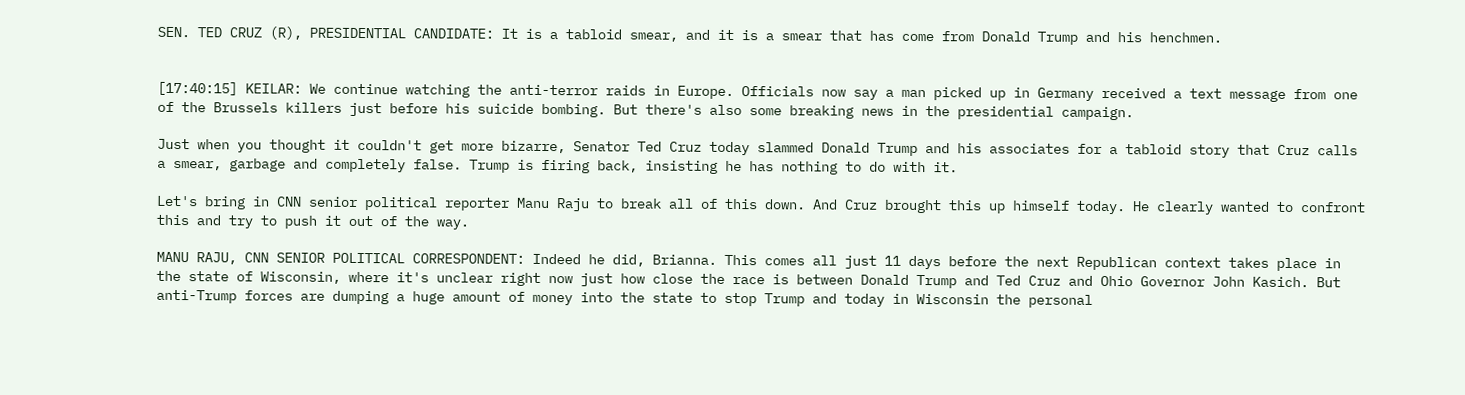SEN. TED CRUZ (R), PRESIDENTIAL CANDIDATE: It is a tabloid smear, and it is a smear that has come from Donald Trump and his henchmen.


[17:40:15] KEILAR: We continue watching the anti-terror raids in Europe. Officials now say a man picked up in Germany received a text message from one of the Brussels killers just before his suicide bombing. But there's also some breaking news in the presidential campaign.

Just when you thought it couldn't get more bizarre, Senator Ted Cruz today slammed Donald Trump and his associates for a tabloid story that Cruz calls a smear, garbage and completely false. Trump is firing back, insisting he has nothing to do with it.

Let's bring in CNN senior political reporter Manu Raju to break all of this down. And Cruz brought this up himself today. He clearly wanted to confront this and try to push it out of the way.

MANU RAJU, CNN SENIOR POLITICAL CORRESPONDENT: Indeed he did, Brianna. This comes all just 11 days before the next Republican context takes place in the state of Wisconsin, where it's unclear right now just how close the race is between Donald Trump and Ted Cruz and Ohio Governor John Kasich. But anti-Trump forces are dumping a huge amount of money into the state to stop Trump and today in Wisconsin the personal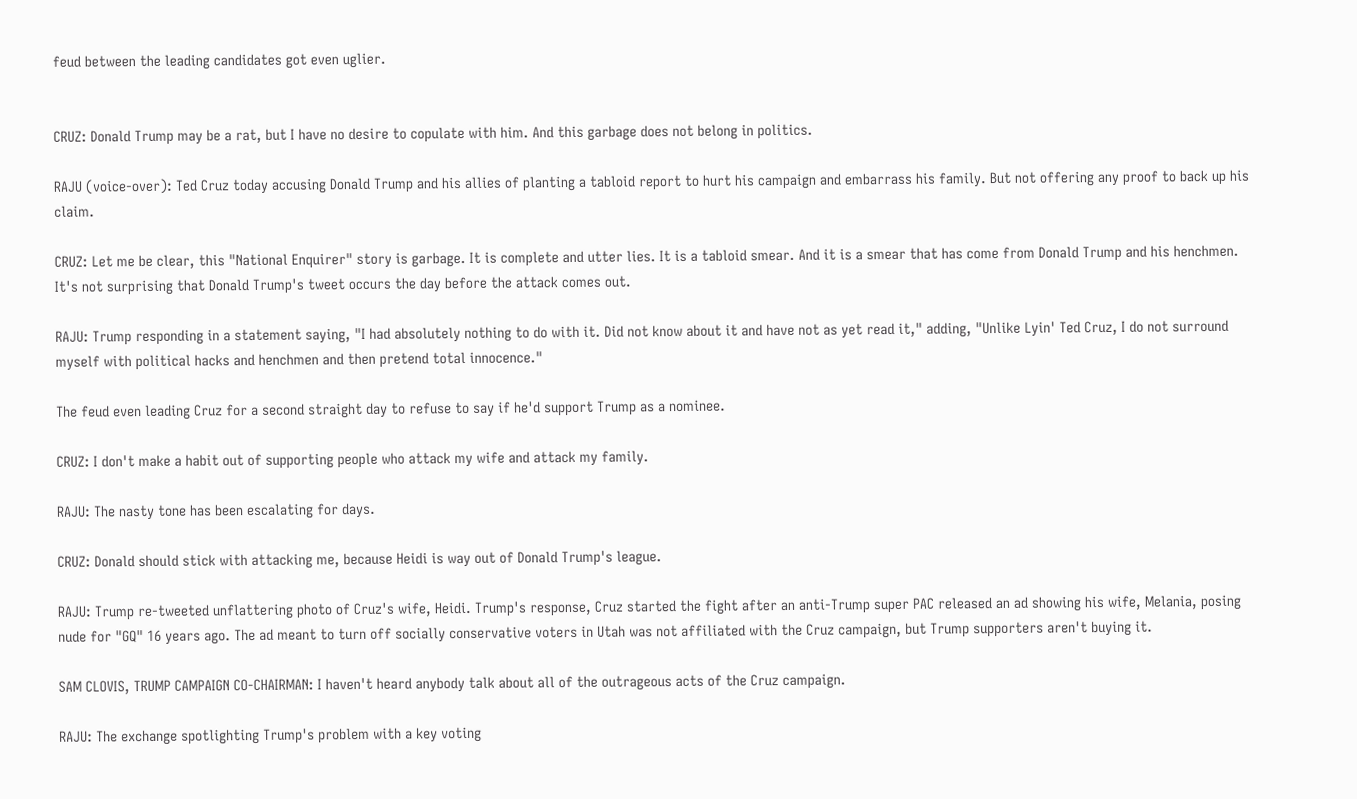feud between the leading candidates got even uglier.


CRUZ: Donald Trump may be a rat, but I have no desire to copulate with him. And this garbage does not belong in politics.

RAJU (voice-over): Ted Cruz today accusing Donald Trump and his allies of planting a tabloid report to hurt his campaign and embarrass his family. But not offering any proof to back up his claim.

CRUZ: Let me be clear, this "National Enquirer" story is garbage. It is complete and utter lies. It is a tabloid smear. And it is a smear that has come from Donald Trump and his henchmen. It's not surprising that Donald Trump's tweet occurs the day before the attack comes out.

RAJU: Trump responding in a statement saying, "I had absolutely nothing to do with it. Did not know about it and have not as yet read it," adding, "Unlike Lyin' Ted Cruz, I do not surround myself with political hacks and henchmen and then pretend total innocence."

The feud even leading Cruz for a second straight day to refuse to say if he'd support Trump as a nominee.

CRUZ: I don't make a habit out of supporting people who attack my wife and attack my family.

RAJU: The nasty tone has been escalating for days.

CRUZ: Donald should stick with attacking me, because Heidi is way out of Donald Trump's league.

RAJU: Trump re-tweeted unflattering photo of Cruz's wife, Heidi. Trump's response, Cruz started the fight after an anti-Trump super PAC released an ad showing his wife, Melania, posing nude for "GQ" 16 years ago. The ad meant to turn off socially conservative voters in Utah was not affiliated with the Cruz campaign, but Trump supporters aren't buying it.

SAM CLOVIS, TRUMP CAMPAIGN CO-CHAIRMAN: I haven't heard anybody talk about all of the outrageous acts of the Cruz campaign.

RAJU: The exchange spotlighting Trump's problem with a key voting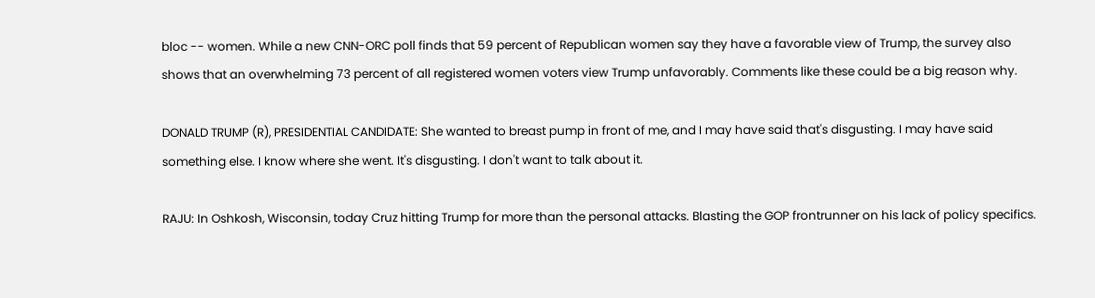bloc -- women. While a new CNN-ORC poll finds that 59 percent of Republican women say they have a favorable view of Trump, the survey also shows that an overwhelming 73 percent of all registered women voters view Trump unfavorably. Comments like these could be a big reason why.

DONALD TRUMP (R), PRESIDENTIAL CANDIDATE: She wanted to breast pump in front of me, and I may have said that's disgusting. I may have said something else. I know where she went. It's disgusting. I don't want to talk about it.

RAJU: In Oshkosh, Wisconsin, today Cruz hitting Trump for more than the personal attacks. Blasting the GOP frontrunner on his lack of policy specifics.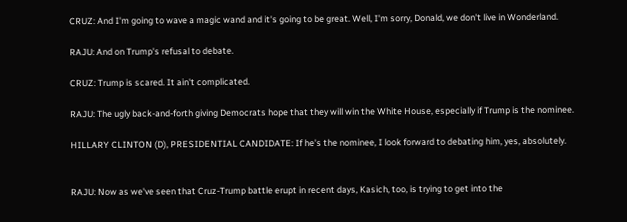CRUZ: And I'm going to wave a magic wand and it's going to be great. Well, I'm sorry, Donald, we don't live in Wonderland.

RAJU: And on Trump's refusal to debate.

CRUZ: Trump is scared. It ain't complicated.

RAJU: The ugly back-and-forth giving Democrats hope that they will win the White House, especially if Trump is the nominee.

HILLARY CLINTON (D), PRESIDENTIAL CANDIDATE: If he's the nominee, I look forward to debating him, yes, absolutely.


RAJU: Now as we've seen that Cruz-Trump battle erupt in recent days, Kasich, too, is trying to get into the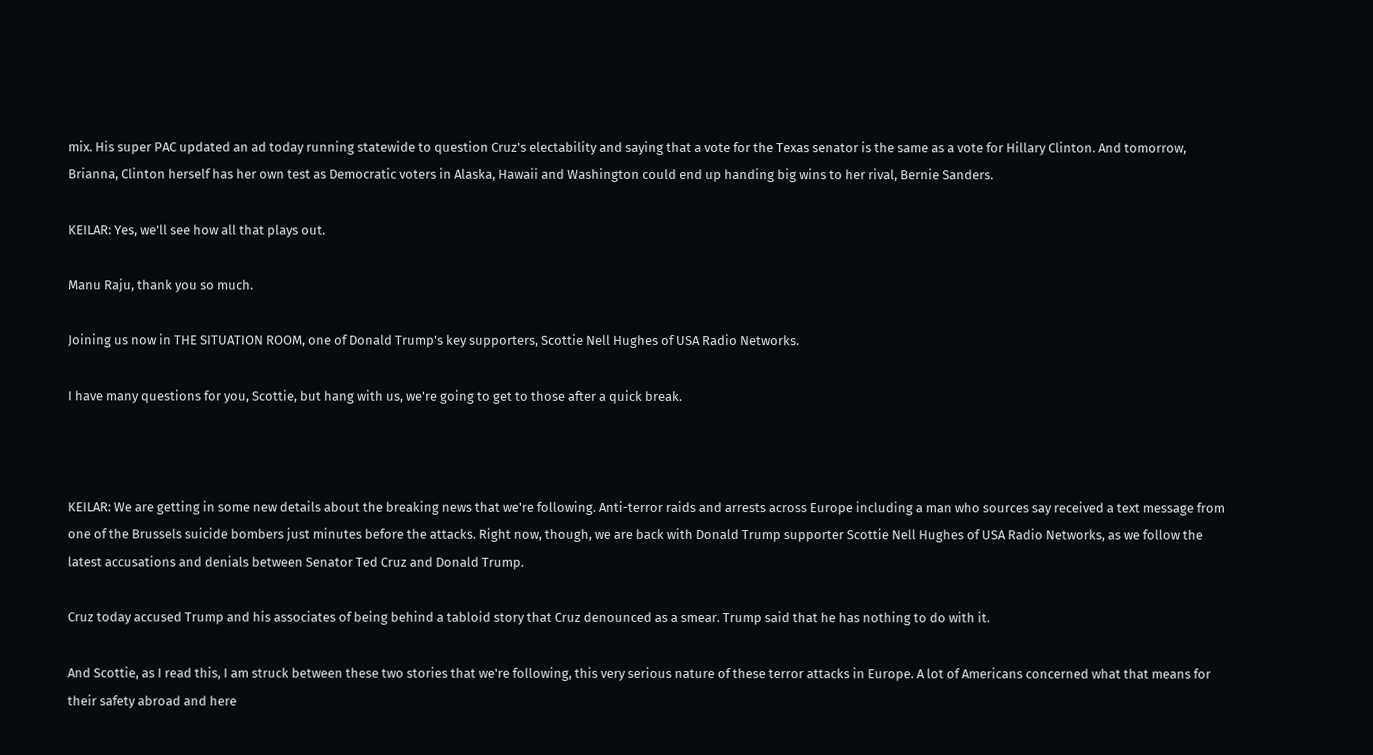mix. His super PAC updated an ad today running statewide to question Cruz's electability and saying that a vote for the Texas senator is the same as a vote for Hillary Clinton. And tomorrow, Brianna, Clinton herself has her own test as Democratic voters in Alaska, Hawaii and Washington could end up handing big wins to her rival, Bernie Sanders.

KEILAR: Yes, we'll see how all that plays out.

Manu Raju, thank you so much.

Joining us now in THE SITUATION ROOM, one of Donald Trump's key supporters, Scottie Nell Hughes of USA Radio Networks.

I have many questions for you, Scottie, but hang with us, we're going to get to those after a quick break.



KEILAR: We are getting in some new details about the breaking news that we're following. Anti-terror raids and arrests across Europe including a man who sources say received a text message from one of the Brussels suicide bombers just minutes before the attacks. Right now, though, we are back with Donald Trump supporter Scottie Nell Hughes of USA Radio Networks, as we follow the latest accusations and denials between Senator Ted Cruz and Donald Trump.

Cruz today accused Trump and his associates of being behind a tabloid story that Cruz denounced as a smear. Trump said that he has nothing to do with it.

And Scottie, as I read this, I am struck between these two stories that we're following, this very serious nature of these terror attacks in Europe. A lot of Americans concerned what that means for their safety abroad and here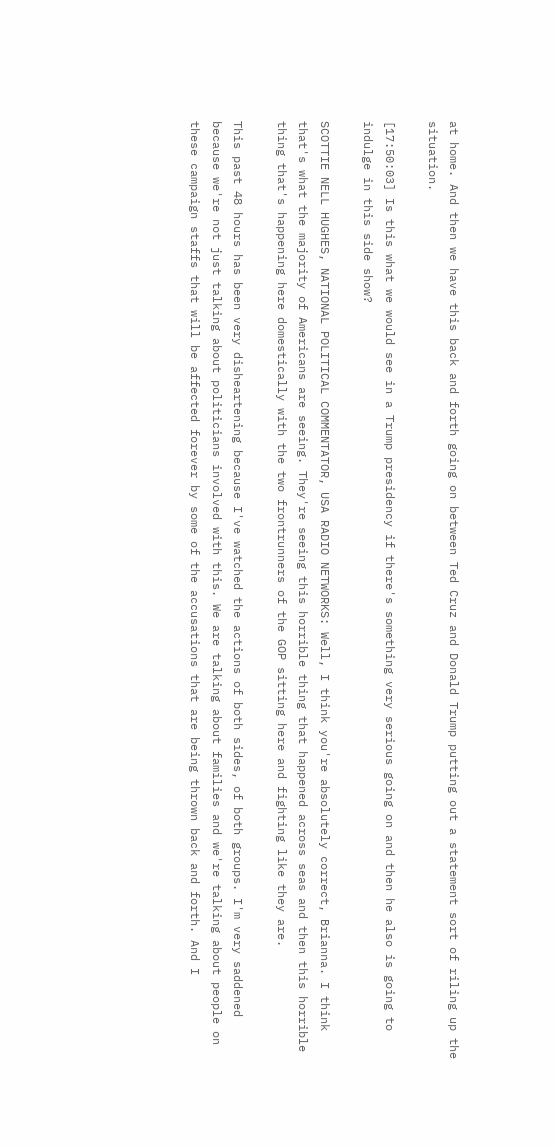at home. And then we have this back and forth going on between Ted Cruz and Donald Trump putting out a statement sort of riling up the situation.

[17:50:03] Is this what we would see in a Trump presidency if there's something very serious going on and then he also is going to indulge in this side show?

SCOTTIE NELL HUGHES, NATIONAL POLITICAL COMMENTATOR, USA RADIO NETWORKS: Well, I think you're absolutely correct, Brianna. I think that's what the majority of Americans are seeing. They're seeing this horrible thing that happened across seas and then this horrible thing that's happening here domestically with the two frontrunners of the GOP sitting here and fighting like they are.

This past 48 hours has been very disheartening because I've watched the actions of both sides, of both groups. I'm very saddened because we're not just talking about politicians involved with this. We are talking about families and we're talking about people on these campaign staffs that will be affected forever by some of the accusations that are being thrown back and forth. And I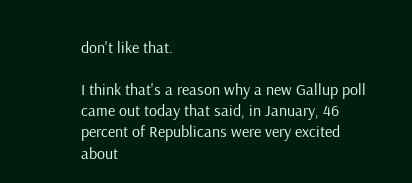don't like that.

I think that's a reason why a new Gallup poll came out today that said, in January, 46 percent of Republicans were very excited about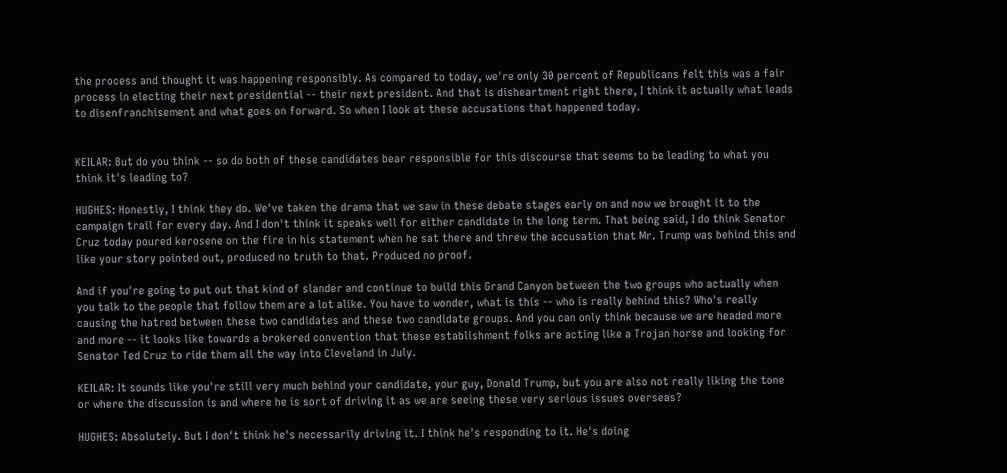the process and thought it was happening responsibly. As compared to today, we're only 30 percent of Republicans felt this was a fair process in electing their next presidential -- their next president. And that is disheartment right there, I think it actually what leads to disenfranchisement and what goes on forward. So when I look at these accusations that happened today.


KEILAR: But do you think -- so do both of these candidates bear responsible for this discourse that seems to be leading to what you think it's leading to?

HUGHES: Honestly, I think they do. We've taken the drama that we saw in these debate stages early on and now we brought it to the campaign trail for every day. And I don't think it speaks well for either candidate in the long term. That being said, I do think Senator Cruz today poured kerosene on the fire in his statement when he sat there and threw the accusation that Mr. Trump was behind this and like your story pointed out, produced no truth to that. Produced no proof.

And if you're going to put out that kind of slander and continue to build this Grand Canyon between the two groups who actually when you talk to the people that follow them are a lot alike. You have to wonder, what is this -- who is really behind this? Who's really causing the hatred between these two candidates and these two candidate groups. And you can only think because we are headed more and more -- it looks like towards a brokered convention that these establishment folks are acting like a Trojan horse and looking for Senator Ted Cruz to ride them all the way into Cleveland in July.

KEILAR: It sounds like you're still very much behind your candidate, your guy, Donald Trump, but you are also not really liking the tone or where the discussion is and where he is sort of driving it as we are seeing these very serious issues overseas?

HUGHES: Absolutely. But I don't think he's necessarily driving it. I think he's responding to it. He's doing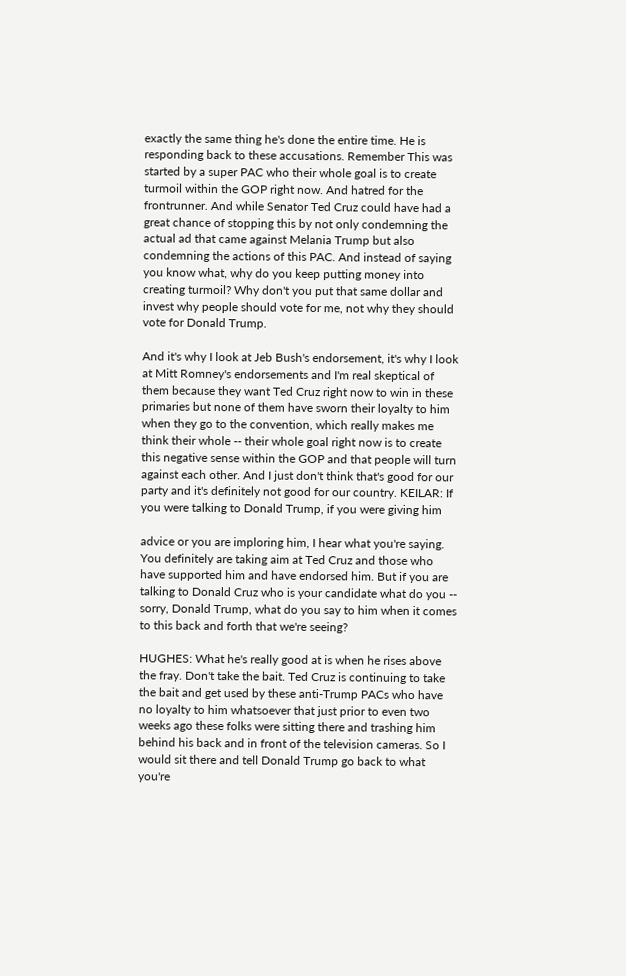exactly the same thing he's done the entire time. He is responding back to these accusations. Remember This was started by a super PAC who their whole goal is to create turmoil within the GOP right now. And hatred for the frontrunner. And while Senator Ted Cruz could have had a great chance of stopping this by not only condemning the actual ad that came against Melania Trump but also condemning the actions of this PAC. And instead of saying you know what, why do you keep putting money into creating turmoil? Why don't you put that same dollar and invest why people should vote for me, not why they should vote for Donald Trump.

And it's why I look at Jeb Bush's endorsement, it's why I look at Mitt Romney's endorsements and I'm real skeptical of them because they want Ted Cruz right now to win in these primaries but none of them have sworn their loyalty to him when they go to the convention, which really makes me think their whole -- their whole goal right now is to create this negative sense within the GOP and that people will turn against each other. And I just don't think that's good for our party and it's definitely not good for our country. KEILAR: If you were talking to Donald Trump, if you were giving him

advice or you are imploring him, I hear what you're saying. You definitely are taking aim at Ted Cruz and those who have supported him and have endorsed him. But if you are talking to Donald Cruz who is your candidate what do you -- sorry, Donald Trump, what do you say to him when it comes to this back and forth that we're seeing?

HUGHES: What he's really good at is when he rises above the fray. Don't take the bait. Ted Cruz is continuing to take the bait and get used by these anti-Trump PACs who have no loyalty to him whatsoever that just prior to even two weeks ago these folks were sitting there and trashing him behind his back and in front of the television cameras. So I would sit there and tell Donald Trump go back to what you're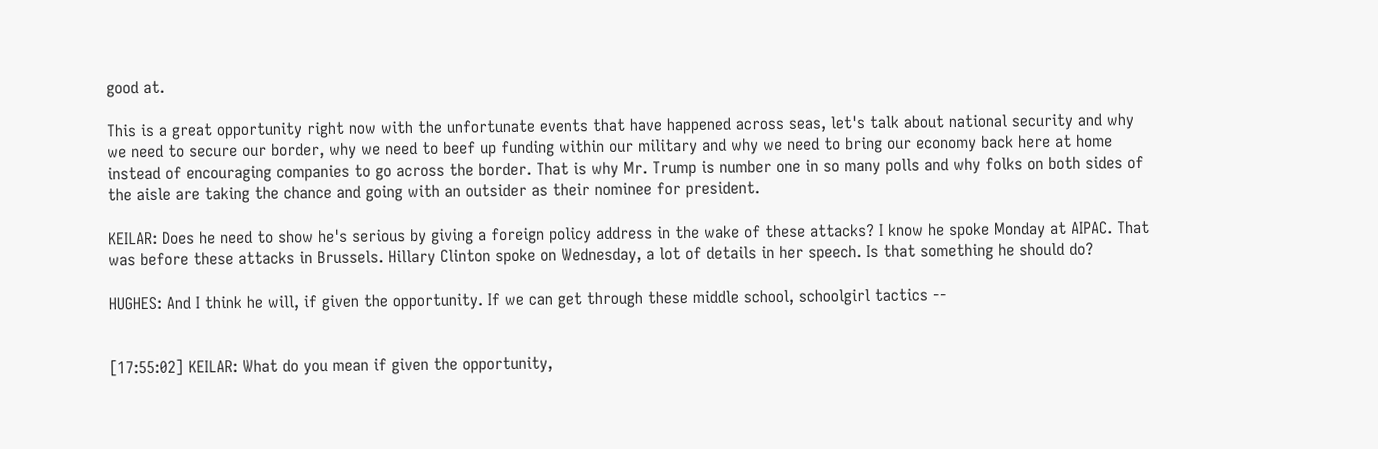good at.

This is a great opportunity right now with the unfortunate events that have happened across seas, let's talk about national security and why we need to secure our border, why we need to beef up funding within our military and why we need to bring our economy back here at home instead of encouraging companies to go across the border. That is why Mr. Trump is number one in so many polls and why folks on both sides of the aisle are taking the chance and going with an outsider as their nominee for president.

KEILAR: Does he need to show he's serious by giving a foreign policy address in the wake of these attacks? I know he spoke Monday at AIPAC. That was before these attacks in Brussels. Hillary Clinton spoke on Wednesday, a lot of details in her speech. Is that something he should do?

HUGHES: And I think he will, if given the opportunity. If we can get through these middle school, schoolgirl tactics --


[17:55:02] KEILAR: What do you mean if given the opportunity,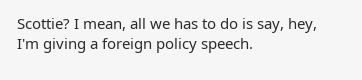Scottie? I mean, all we has to do is say, hey, I'm giving a foreign policy speech.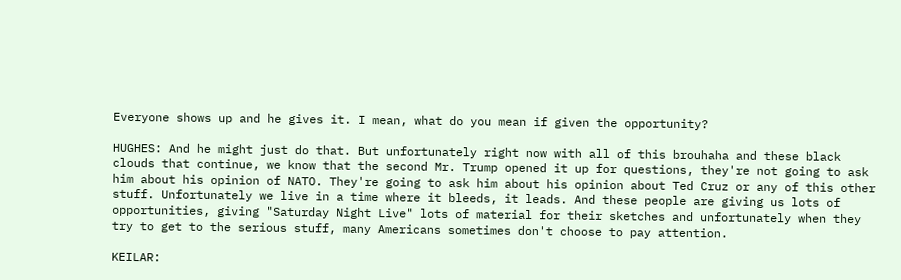Everyone shows up and he gives it. I mean, what do you mean if given the opportunity?

HUGHES: And he might just do that. But unfortunately right now with all of this brouhaha and these black clouds that continue, we know that the second Mr. Trump opened it up for questions, they're not going to ask him about his opinion of NATO. They're going to ask him about his opinion about Ted Cruz or any of this other stuff. Unfortunately we live in a time where it bleeds, it leads. And these people are giving us lots of opportunities, giving "Saturday Night Live" lots of material for their sketches and unfortunately when they try to get to the serious stuff, many Americans sometimes don't choose to pay attention.

KEILAR: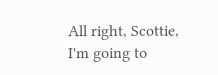All right, Scottie, I'm going to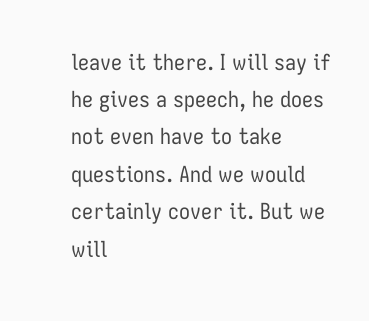leave it there. I will say if he gives a speech, he does not even have to take questions. And we would certainly cover it. But we will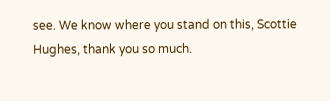see. We know where you stand on this, Scottie Hughes, thank you so much.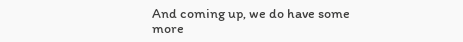And coming up, we do have some more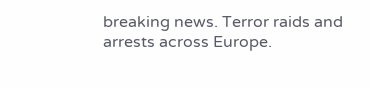breaking news. Terror raids and arrests across Europe.